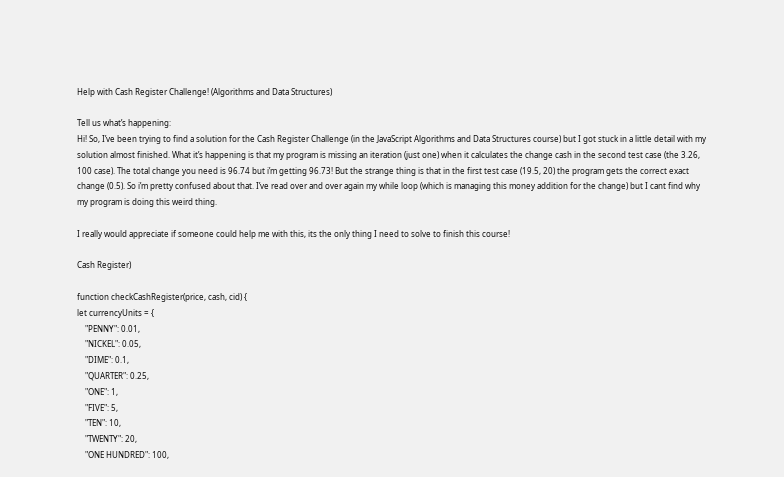Help with Cash Register Challenge! (Algorithms and Data Structures)

Tell us what’s happening:
Hi! So, I’ve been trying to find a solution for the Cash Register Challenge (in the JavaScript Algorithms and Data Structures course) but I got stuck in a little detail with my solution almost finished. What it’s happening is that my program is missing an iteration (just one) when it calculates the change cash in the second test case (the 3.26, 100 case). The total change you need is 96.74 but i’m getting 96.73! But the strange thing is that in the first test case (19.5, 20) the program gets the correct exact change (0.5). So i’m pretty confused about that. I’ve read over and over again my while loop (which is managing this money addition for the change) but I cant find why my program is doing this weird thing.

I really would appreciate if someone could help me with this, its the only thing I need to solve to finish this course!

Cash Register)

function checkCashRegister(price, cash, cid) {
let currencyUnits = {
    "PENNY": 0.01,
    "NICKEL": 0.05,
    "DIME": 0.1,
    "QUARTER": 0.25,
    "ONE": 1,
    "FIVE": 5,
    "TEN": 10,
    "TWENTY": 20,
    "ONE HUNDRED": 100,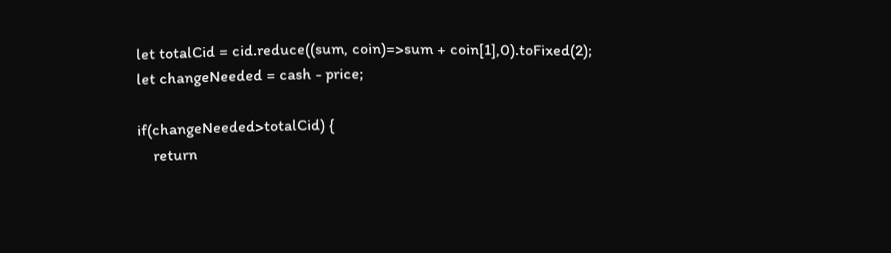let totalCid = cid.reduce((sum, coin)=>sum + coin[1],0).toFixed(2);
let changeNeeded = cash - price;

if(changeNeeded>totalCid) {
    return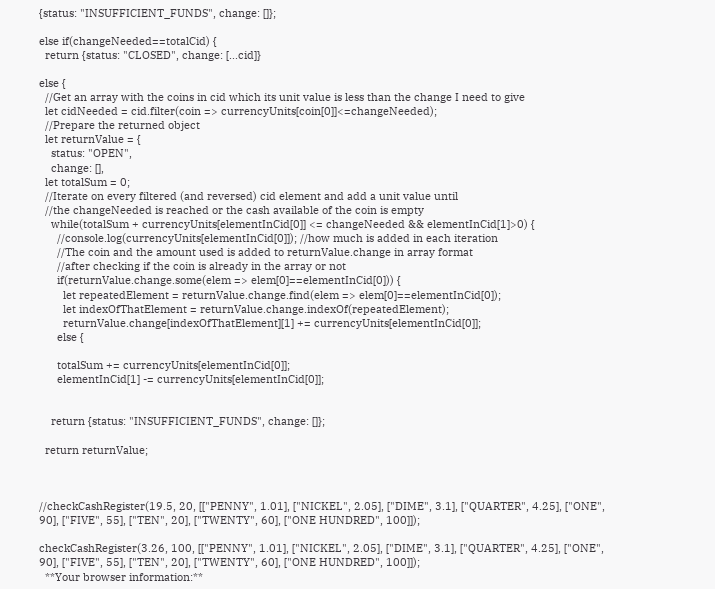{status: "INSUFFICIENT_FUNDS", change: []};

else if(changeNeeded==totalCid) {
  return {status: "CLOSED", change: [...cid]}

else {
  //Get an array with the coins in cid which its unit value is less than the change I need to give
  let cidNeeded = cid.filter(coin => currencyUnits[coin[0]]<=changeNeeded);
  //Prepare the returned object
  let returnValue = {
    status: "OPEN",
    change: [],
  let totalSum = 0;
  //Iterate on every filtered (and reversed) cid element and add a unit value until
  //the changeNeeded is reached or the cash available of the coin is empty
    while(totalSum + currencyUnits[elementInCid[0]] <= changeNeeded && elementInCid[1]>0) {
      //console.log(currencyUnits[elementInCid[0]]); //how much is added in each iteration
      //The coin and the amount used is added to returnValue.change in array format
      //after checking if the coin is already in the array or not
      if(returnValue.change.some(elem => elem[0]==elementInCid[0])) {
        let repeatedElement = returnValue.change.find(elem => elem[0]==elementInCid[0]);
        let indexOfThatElement = returnValue.change.indexOf(repeatedElement);
        returnValue.change[indexOfThatElement][1] += currencyUnits[elementInCid[0]];
      else {

      totalSum += currencyUnits[elementInCid[0]];
      elementInCid[1] -= currencyUnits[elementInCid[0]];


    return {status: "INSUFFICIENT_FUNDS", change: []};

  return returnValue;



//checkCashRegister(19.5, 20, [["PENNY", 1.01], ["NICKEL", 2.05], ["DIME", 3.1], ["QUARTER", 4.25], ["ONE", 90], ["FIVE", 55], ["TEN", 20], ["TWENTY", 60], ["ONE HUNDRED", 100]]);

checkCashRegister(3.26, 100, [["PENNY", 1.01], ["NICKEL", 2.05], ["DIME", 3.1], ["QUARTER", 4.25], ["ONE", 90], ["FIVE", 55], ["TEN", 20], ["TWENTY", 60], ["ONE HUNDRED", 100]]);
  **Your browser information:**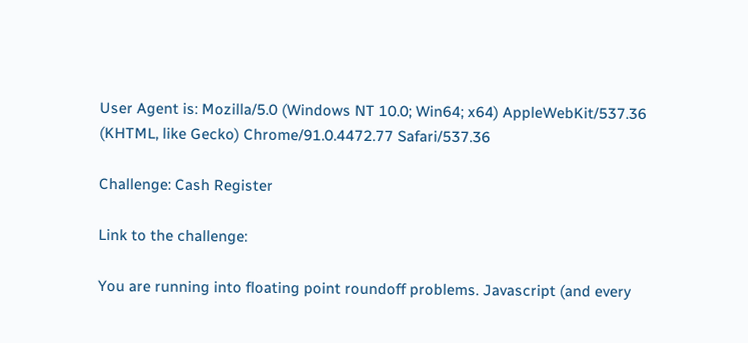User Agent is: Mozilla/5.0 (Windows NT 10.0; Win64; x64) AppleWebKit/537.36 (KHTML, like Gecko) Chrome/91.0.4472.77 Safari/537.36

Challenge: Cash Register

Link to the challenge:

You are running into floating point roundoff problems. Javascript (and every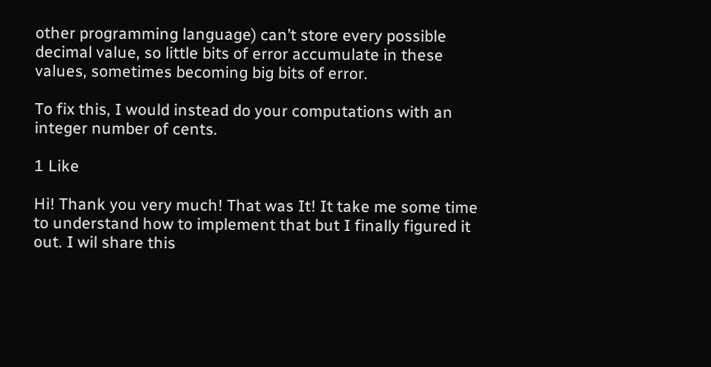other programming language) can’t store every possible decimal value, so little bits of error accumulate in these values, sometimes becoming big bits of error.

To fix this, I would instead do your computations with an integer number of cents.

1 Like

Hi! Thank you very much! That was It! It take me some time to understand how to implement that but I finally figured it out. I wil share this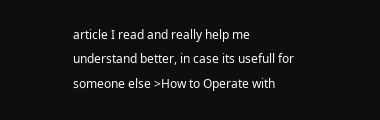article I read and really help me understand better, in case its usefull for someone else >How to Operate with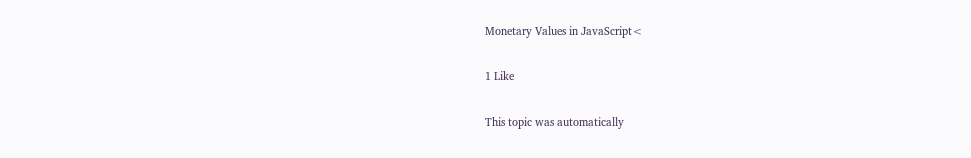Monetary Values in JavaScript<

1 Like

This topic was automatically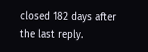closed 182 days after the last reply.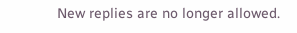New replies are no longer allowed.